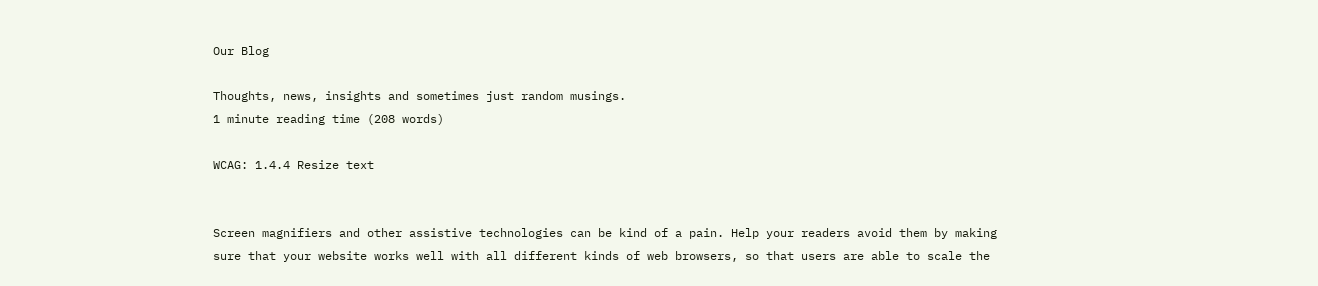Our Blog

Thoughts, news, insights and sometimes just random musings.
1 minute reading time (208 words)

WCAG: 1.4.4 Resize text


Screen magnifiers and other assistive technologies can be kind of a pain. Help your readers avoid them by making sure that your website works well with all different kinds of web browsers, so that users are able to scale the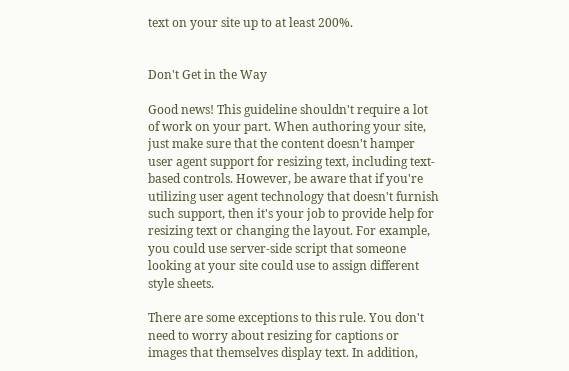text on your site up to at least 200%.


Don't Get in the Way

Good news! This guideline shouldn't require a lot of work on your part. When authoring your site, just make sure that the content doesn't hamper user agent support for resizing text, including text-based controls. However, be aware that if you're utilizing user agent technology that doesn't furnish such support, then it's your job to provide help for resizing text or changing the layout. For example, you could use server-side script that someone looking at your site could use to assign different style sheets.

There are some exceptions to this rule. You don't need to worry about resizing for captions or images that themselves display text. In addition,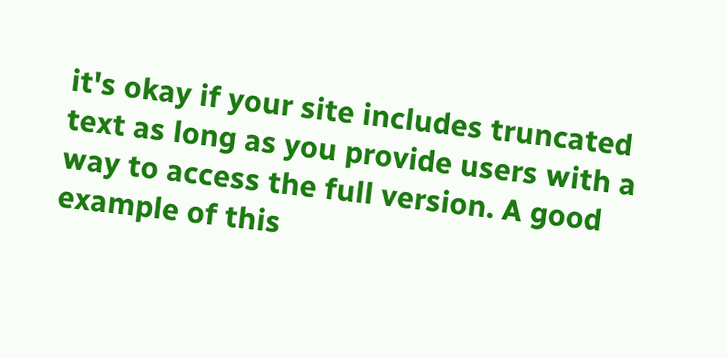it's okay if your site includes truncated text as long as you provide users with a way to access the full version. A good example of this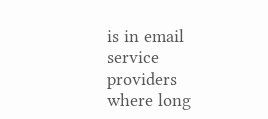is in email service providers where long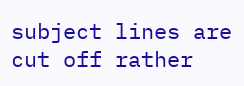subject lines are cut off rather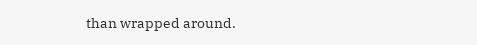than wrapped around.